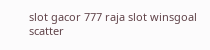slot gacor 777 raja slot winsgoal
scatter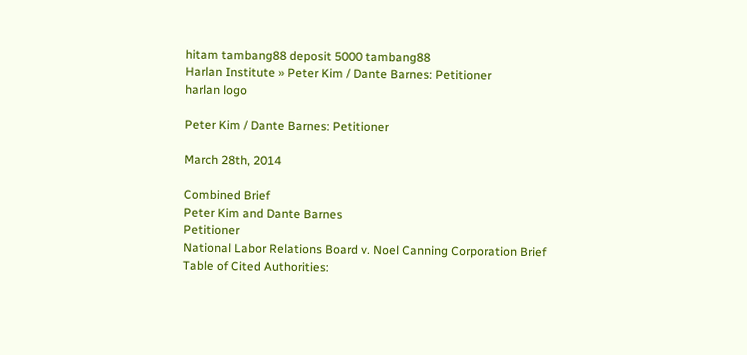hitam tambang88 deposit 5000 tambang88
Harlan Institute » Peter Kim / Dante Barnes: Petitioner
harlan logo

Peter Kim / Dante Barnes: Petitioner

March 28th, 2014

Combined Brief
Peter Kim and Dante Barnes                                                                          Petitioner
National Labor Relations Board v. Noel Canning Corporation Brief
Table of Cited Authorities: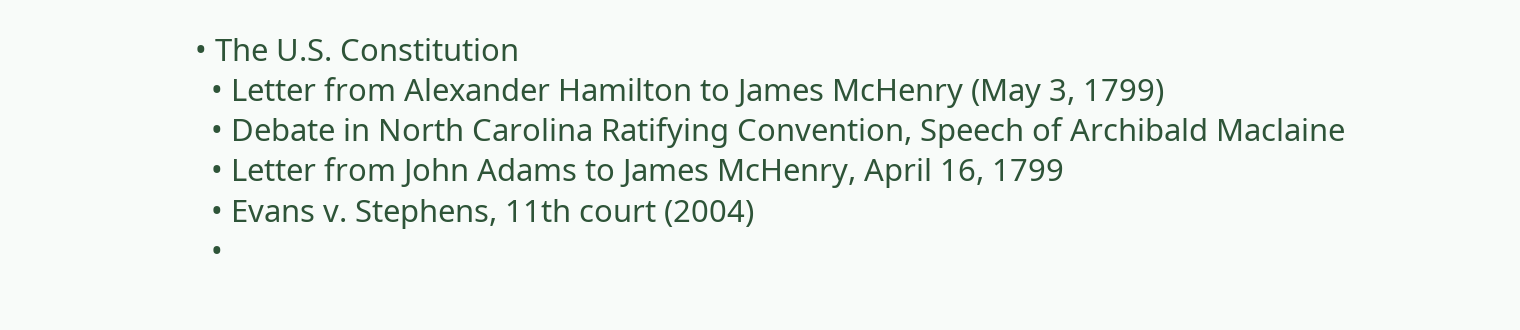• The U.S. Constitution
  • Letter from Alexander Hamilton to James McHenry (May 3, 1799)
  • Debate in North Carolina Ratifying Convention, Speech of Archibald Maclaine
  • Letter from John Adams to James McHenry, April 16, 1799
  • Evans v. Stephens, 11th court (2004)
  •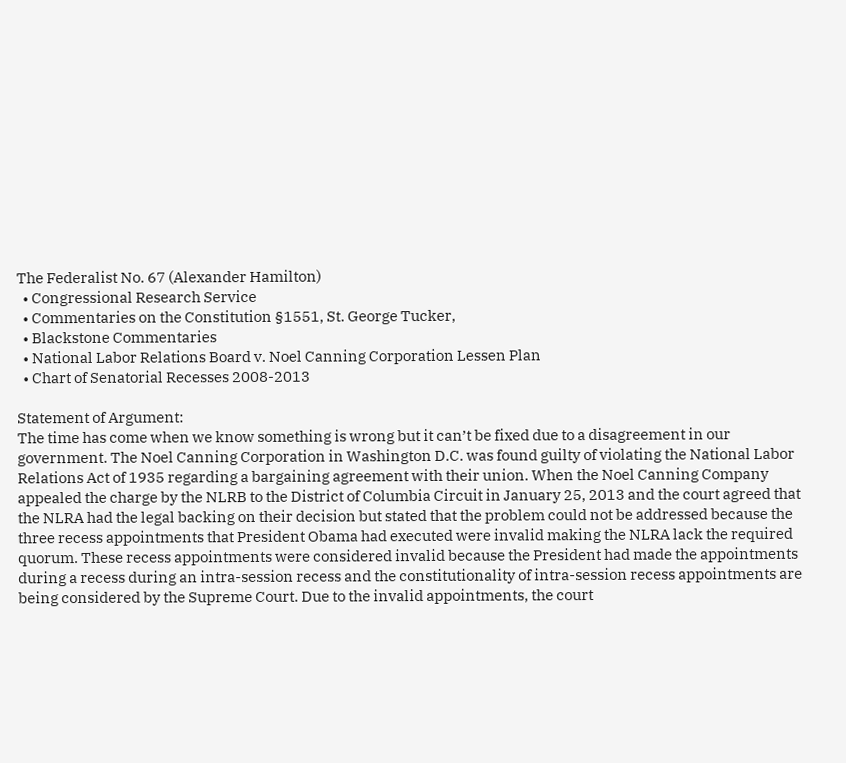The Federalist No. 67 (Alexander Hamilton)
  • Congressional Research Service
  • Commentaries on the Constitution §1551, St. George Tucker,
  • Blackstone Commentaries
  • National Labor Relations Board v. Noel Canning Corporation Lessen Plan
  • Chart of Senatorial Recesses 2008-2013

Statement of Argument:
The time has come when we know something is wrong but it can’t be fixed due to a disagreement in our government. The Noel Canning Corporation in Washington D.C. was found guilty of violating the National Labor Relations Act of 1935 regarding a bargaining agreement with their union. When the Noel Canning Company appealed the charge by the NLRB to the District of Columbia Circuit in January 25, 2013 and the court agreed that the NLRA had the legal backing on their decision but stated that the problem could not be addressed because the three recess appointments that President Obama had executed were invalid making the NLRA lack the required quorum. These recess appointments were considered invalid because the President had made the appointments during a recess during an intra-session recess and the constitutionality of intra-session recess appointments are being considered by the Supreme Court. Due to the invalid appointments, the court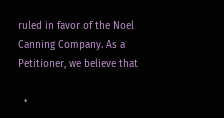ruled in favor of the Noel Canning Company. As a Petitioner, we believe that

  •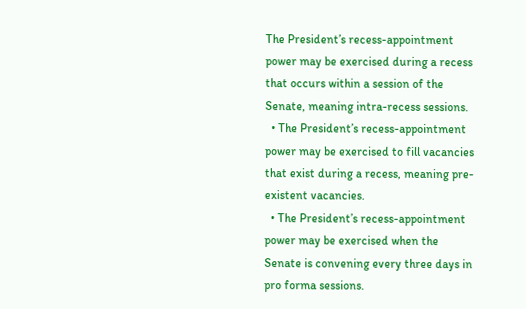The President’s recess-appointment power may be exercised during a recess that occurs within a session of the Senate, meaning intra-recess sessions.
  • The President’s recess-appointment power may be exercised to fill vacancies that exist during a recess, meaning pre-existent vacancies.
  • The President’s recess-appointment power may be exercised when the Senate is convening every three days in pro forma sessions.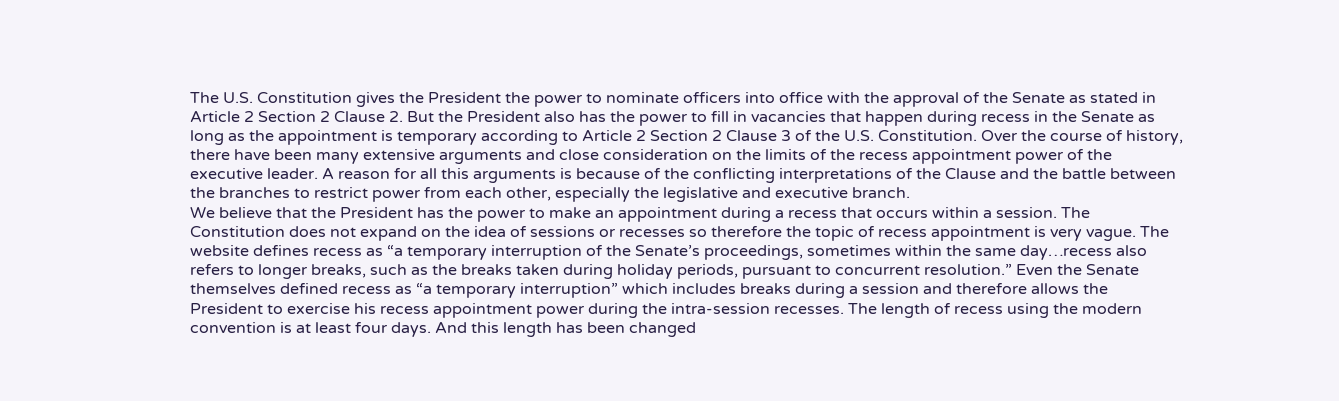The U.S. Constitution gives the President the power to nominate officers into office with the approval of the Senate as stated in Article 2 Section 2 Clause 2. But the President also has the power to fill in vacancies that happen during recess in the Senate as long as the appointment is temporary according to Article 2 Section 2 Clause 3 of the U.S. Constitution. Over the course of history, there have been many extensive arguments and close consideration on the limits of the recess appointment power of the executive leader. A reason for all this arguments is because of the conflicting interpretations of the Clause and the battle between the branches to restrict power from each other, especially the legislative and executive branch.
We believe that the President has the power to make an appointment during a recess that occurs within a session. The Constitution does not expand on the idea of sessions or recesses so therefore the topic of recess appointment is very vague. The website defines recess as “a temporary interruption of the Senate’s proceedings, sometimes within the same day…recess also refers to longer breaks, such as the breaks taken during holiday periods, pursuant to concurrent resolution.” Even the Senate themselves defined recess as “a temporary interruption” which includes breaks during a session and therefore allows the President to exercise his recess appointment power during the intra-session recesses. The length of recess using the modern convention is at least four days. And this length has been changed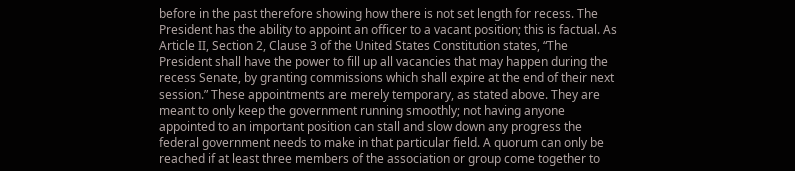before in the past therefore showing how there is not set length for recess. The President has the ability to appoint an officer to a vacant position; this is factual. As Article II, Section 2, Clause 3 of the United States Constitution states, “The President shall have the power to fill up all vacancies that may happen during the recess Senate, by granting commissions which shall expire at the end of their next session.” These appointments are merely temporary, as stated above. They are meant to only keep the government running smoothly; not having anyone appointed to an important position can stall and slow down any progress the federal government needs to make in that particular field. A quorum can only be reached if at least three members of the association or group come together to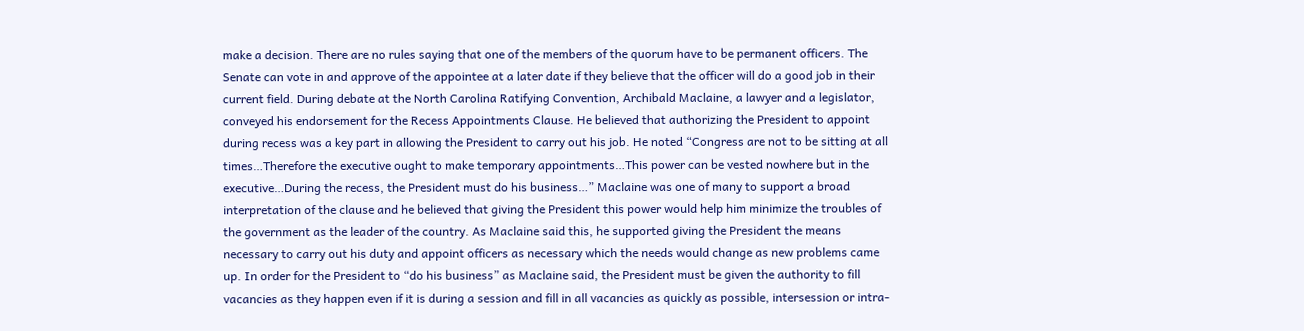make a decision. There are no rules saying that one of the members of the quorum have to be permanent officers. The Senate can vote in and approve of the appointee at a later date if they believe that the officer will do a good job in their current field. During debate at the North Carolina Ratifying Convention, Archibald Maclaine, a lawyer and a legislator, conveyed his endorsement for the Recess Appointments Clause. He believed that authorizing the President to appoint during recess was a key part in allowing the President to carry out his job. He noted “Congress are not to be sitting at all times…Therefore the executive ought to make temporary appointments…This power can be vested nowhere but in the executive…During the recess, the President must do his business…” Maclaine was one of many to support a broad interpretation of the clause and he believed that giving the President this power would help him minimize the troubles of the government as the leader of the country. As Maclaine said this, he supported giving the President the means necessary to carry out his duty and appoint officers as necessary which the needs would change as new problems came up. In order for the President to “do his business” as Maclaine said, the President must be given the authority to fill vacancies as they happen even if it is during a session and fill in all vacancies as quickly as possible, intersession or intra-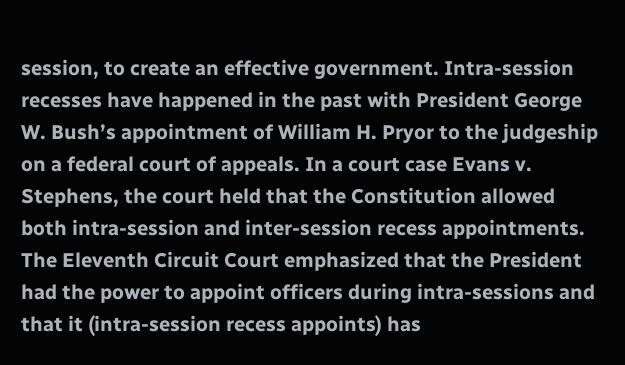session, to create an effective government. Intra-session recesses have happened in the past with President George W. Bush’s appointment of William H. Pryor to the judgeship on a federal court of appeals. In a court case Evans v. Stephens, the court held that the Constitution allowed both intra-session and inter-session recess appointments. The Eleventh Circuit Court emphasized that the President had the power to appoint officers during intra-sessions and that it (intra-session recess appoints) has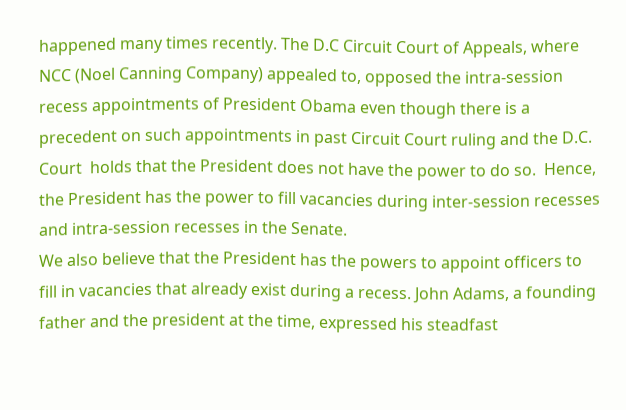happened many times recently. The D.C Circuit Court of Appeals, where NCC (Noel Canning Company) appealed to, opposed the intra-session recess appointments of President Obama even though there is a precedent on such appointments in past Circuit Court ruling and the D.C. Court  holds that the President does not have the power to do so.  Hence, the President has the power to fill vacancies during inter-session recesses and intra-session recesses in the Senate.
We also believe that the President has the powers to appoint officers to fill in vacancies that already exist during a recess. John Adams, a founding father and the president at the time, expressed his steadfast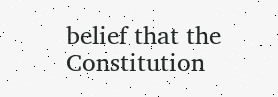belief that the Constitution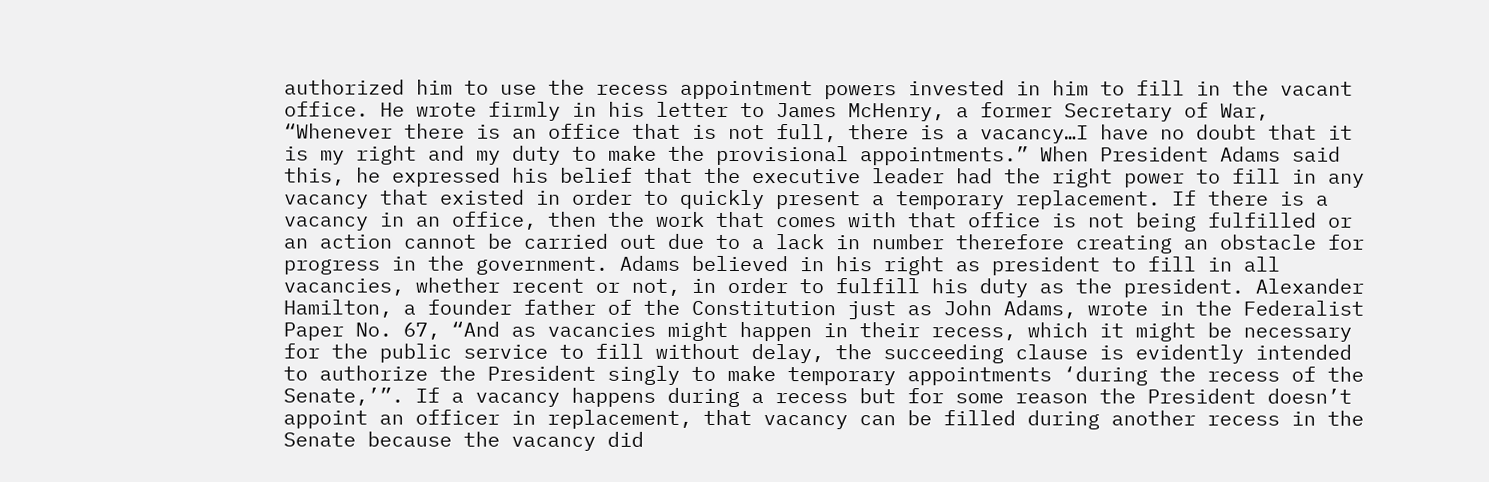authorized him to use the recess appointment powers invested in him to fill in the vacant office. He wrote firmly in his letter to James McHenry, a former Secretary of War, “Whenever there is an office that is not full, there is a vacancy…I have no doubt that it is my right and my duty to make the provisional appointments.” When President Adams said this, he expressed his belief that the executive leader had the right power to fill in any vacancy that existed in order to quickly present a temporary replacement. If there is a vacancy in an office, then the work that comes with that office is not being fulfilled or an action cannot be carried out due to a lack in number therefore creating an obstacle for progress in the government. Adams believed in his right as president to fill in all vacancies, whether recent or not, in order to fulfill his duty as the president. Alexander Hamilton, a founder father of the Constitution just as John Adams, wrote in the Federalist Paper No. 67, “And as vacancies might happen in their recess, which it might be necessary for the public service to fill without delay, the succeeding clause is evidently intended to authorize the President singly to make temporary appointments ‘during the recess of the Senate,’”. If a vacancy happens during a recess but for some reason the President doesn’t appoint an officer in replacement, that vacancy can be filled during another recess in the Senate because the vacancy did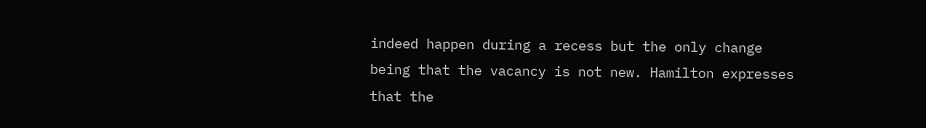indeed happen during a recess but the only change being that the vacancy is not new. Hamilton expresses that the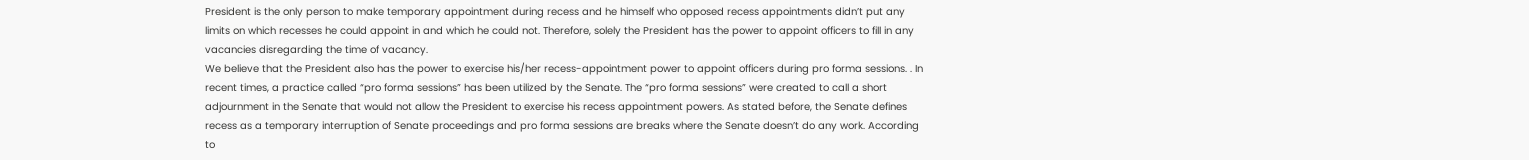President is the only person to make temporary appointment during recess and he himself who opposed recess appointments didn’t put any limits on which recesses he could appoint in and which he could not. Therefore, solely the President has the power to appoint officers to fill in any vacancies disregarding the time of vacancy.
We believe that the President also has the power to exercise his/her recess-appointment power to appoint officers during pro forma sessions. . In recent times, a practice called “pro forma sessions” has been utilized by the Senate. The “pro forma sessions” were created to call a short adjournment in the Senate that would not allow the President to exercise his recess appointment powers. As stated before, the Senate defines recess as a temporary interruption of Senate proceedings and pro forma sessions are breaks where the Senate doesn’t do any work. According to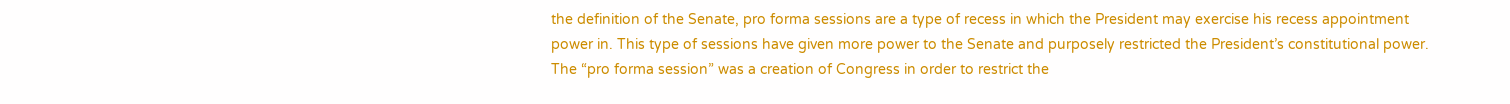the definition of the Senate, pro forma sessions are a type of recess in which the President may exercise his recess appointment power in. This type of sessions have given more power to the Senate and purposely restricted the President’s constitutional power. The “pro forma session” was a creation of Congress in order to restrict the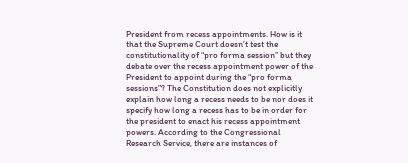President from recess appointments. How is it that the Supreme Court doesn’t test the constitutionality of “pro forma session” but they debate over the recess appointment power of the President to appoint during the “pro forma sessions”? The Constitution does not explicitly explain how long a recess needs to be nor does it specify how long a recess has to be in order for the president to enact his recess appointment powers. According to the Congressional Research Service, there are instances of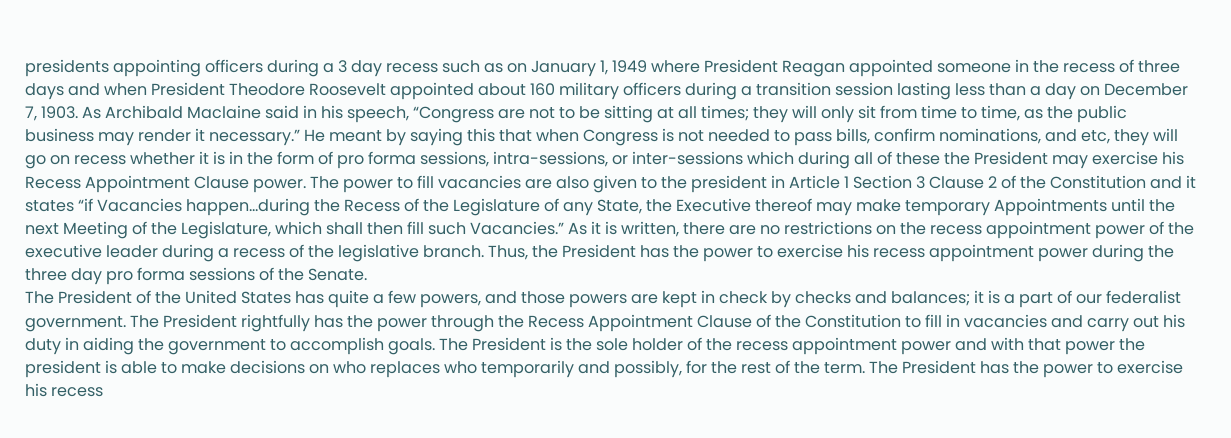presidents appointing officers during a 3 day recess such as on January 1, 1949 where President Reagan appointed someone in the recess of three days and when President Theodore Roosevelt appointed about 160 military officers during a transition session lasting less than a day on December 7, 1903. As Archibald Maclaine said in his speech, “Congress are not to be sitting at all times; they will only sit from time to time, as the public business may render it necessary.” He meant by saying this that when Congress is not needed to pass bills, confirm nominations, and etc, they will go on recess whether it is in the form of pro forma sessions, intra-sessions, or inter-sessions which during all of these the President may exercise his Recess Appointment Clause power. The power to fill vacancies are also given to the president in Article 1 Section 3 Clause 2 of the Constitution and it states “if Vacancies happen…during the Recess of the Legislature of any State, the Executive thereof may make temporary Appointments until the next Meeting of the Legislature, which shall then fill such Vacancies.” As it is written, there are no restrictions on the recess appointment power of the executive leader during a recess of the legislative branch. Thus, the President has the power to exercise his recess appointment power during the three day pro forma sessions of the Senate.
The President of the United States has quite a few powers, and those powers are kept in check by checks and balances; it is a part of our federalist government. The President rightfully has the power through the Recess Appointment Clause of the Constitution to fill in vacancies and carry out his duty in aiding the government to accomplish goals. The President is the sole holder of the recess appointment power and with that power the president is able to make decisions on who replaces who temporarily and possibly, for the rest of the term. The President has the power to exercise his recess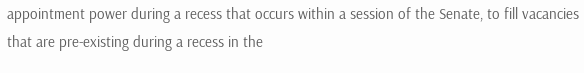appointment power during a recess that occurs within a session of the Senate, to fill vacancies that are pre-existing during a recess in the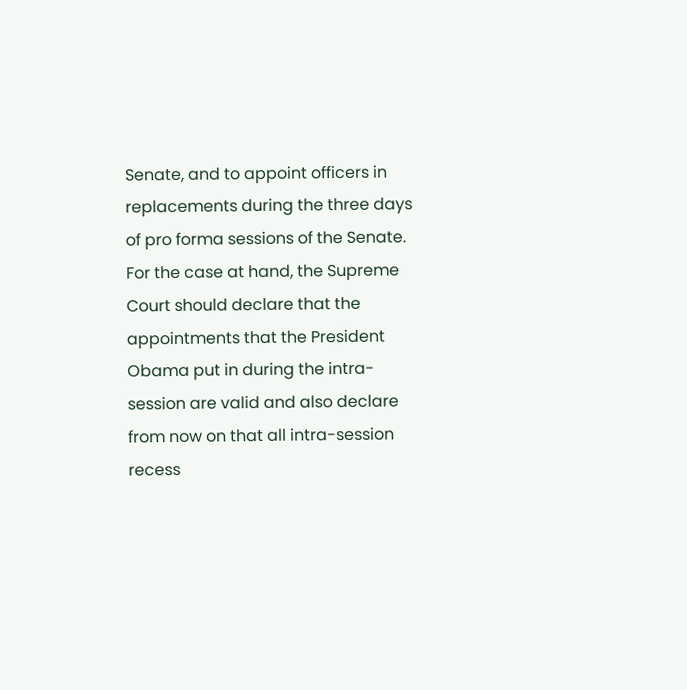Senate, and to appoint officers in replacements during the three days of pro forma sessions of the Senate. For the case at hand, the Supreme Court should declare that the appointments that the President Obama put in during the intra-session are valid and also declare from now on that all intra-session recess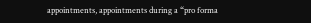appointments, appointments during a “pro forma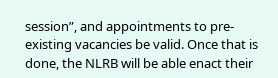session”, and appointments to pre-existing vacancies be valid. Once that is done, the NLRB will be able enact their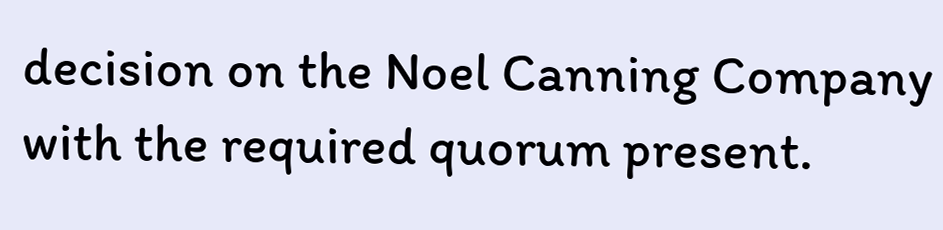decision on the Noel Canning Company with the required quorum present.